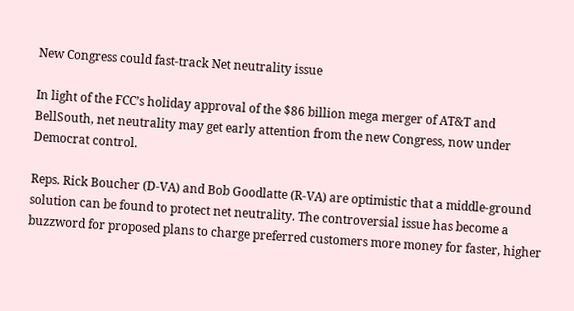New Congress could fast-track Net neutrality issue

In light of the FCC’s holiday approval of the $86 billion mega merger of AT&T and BellSouth, net neutrality may get early attention from the new Congress, now under Democrat control.

Reps. Rick Boucher (D-VA) and Bob Goodlatte (R-VA) are optimistic that a middle-ground solution can be found to protect net neutrality. The controversial issue has become a buzzword for proposed plans to charge preferred customers more money for faster, higher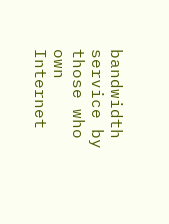bandwidth service by those who own Internet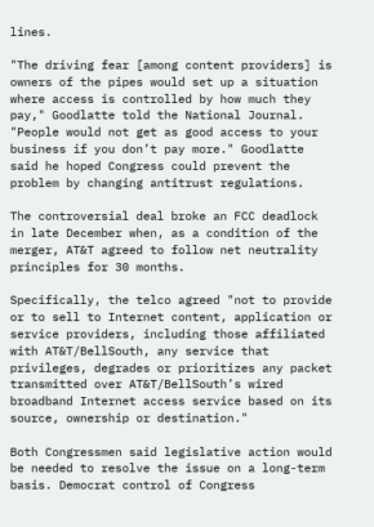lines.

"The driving fear [among content providers] is owners of the pipes would set up a situation where access is controlled by how much they pay," Goodlatte told the National Journal. "People would not get as good access to your business if you don’t pay more." Goodlatte said he hoped Congress could prevent the problem by changing antitrust regulations.

The controversial deal broke an FCC deadlock in late December when, as a condition of the merger, AT&T agreed to follow net neutrality principles for 30 months.

Specifically, the telco agreed "not to provide or to sell to Internet content, application or service providers, including those affiliated with AT&T/BellSouth, any service that privileges, degrades or prioritizes any packet transmitted over AT&T/BellSouth’s wired broadband Internet access service based on its source, ownership or destination."

Both Congressmen said legislative action would be needed to resolve the issue on a long-term basis. Democrat control of Congress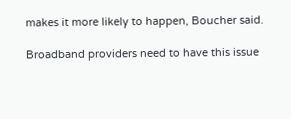makes it more likely to happen, Boucher said.

Broadband providers need to have this issue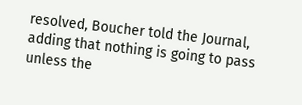resolved, Boucher told the Journal, adding that nothing is going to pass unless the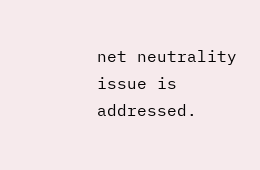net neutrality issue is addressed.